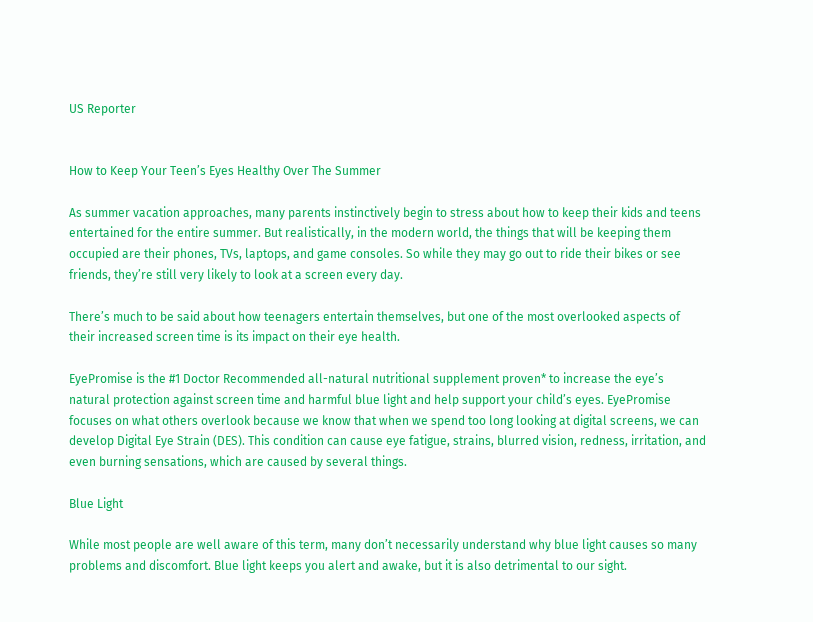US Reporter


How to Keep Your Teen’s Eyes Healthy Over The Summer

As summer vacation approaches, many parents instinctively begin to stress about how to keep their kids and teens entertained for the entire summer. But realistically, in the modern world, the things that will be keeping them occupied are their phones, TVs, laptops, and game consoles. So while they may go out to ride their bikes or see friends, they’re still very likely to look at a screen every day.

There’s much to be said about how teenagers entertain themselves, but one of the most overlooked aspects of their increased screen time is its impact on their eye health.

EyePromise is the #1 Doctor Recommended all-natural nutritional supplement proven* to increase the eye’s natural protection against screen time and harmful blue light and help support your child’s eyes. EyePromise focuses on what others overlook because we know that when we spend too long looking at digital screens, we can develop Digital Eye Strain (DES). This condition can cause eye fatigue, strains, blurred vision, redness, irritation, and even burning sensations, which are caused by several things.

Blue Light

While most people are well aware of this term, many don’t necessarily understand why blue light causes so many problems and discomfort. Blue light keeps you alert and awake, but it is also detrimental to our sight.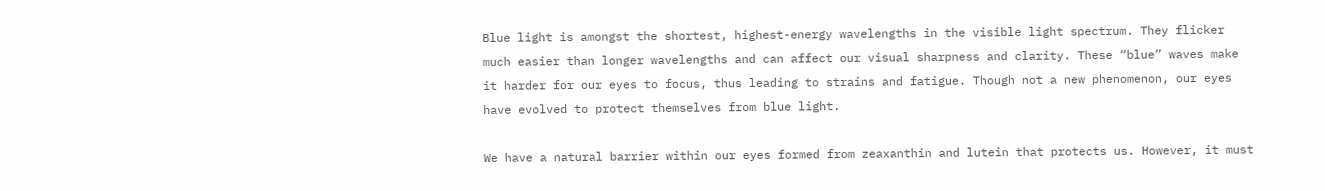Blue light is amongst the shortest, highest-energy wavelengths in the visible light spectrum. They flicker much easier than longer wavelengths and can affect our visual sharpness and clarity. These “blue” waves make it harder for our eyes to focus, thus leading to strains and fatigue. Though not a new phenomenon, our eyes have evolved to protect themselves from blue light.

We have a natural barrier within our eyes formed from zeaxanthin and lutein that protects us. However, it must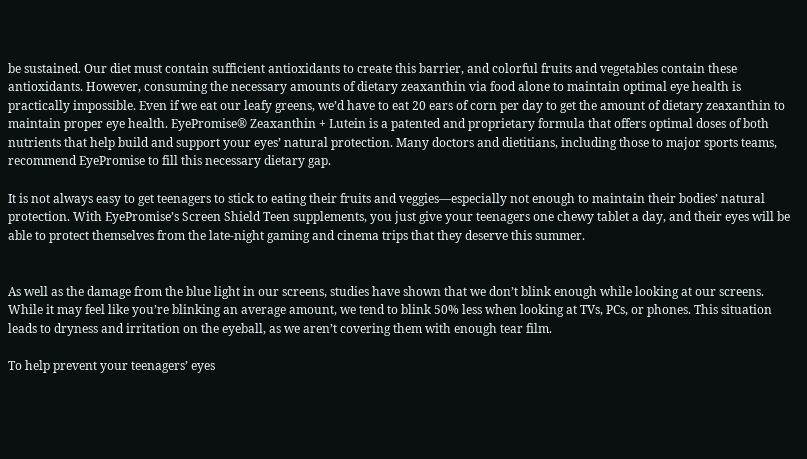be sustained. Our diet must contain sufficient antioxidants to create this barrier, and colorful fruits and vegetables contain these antioxidants. However, consuming the necessary amounts of dietary zeaxanthin via food alone to maintain optimal eye health is practically impossible. Even if we eat our leafy greens, we’d have to eat 20 ears of corn per day to get the amount of dietary zeaxanthin to maintain proper eye health. EyePromise® Zeaxanthin + Lutein is a patented and proprietary formula that offers optimal doses of both nutrients that help build and support your eyes’ natural protection. Many doctors and dietitians, including those to major sports teams, recommend EyePromise to fill this necessary dietary gap.

It is not always easy to get teenagers to stick to eating their fruits and veggies—especially not enough to maintain their bodies’ natural protection. With EyePromise’s Screen Shield Teen supplements, you just give your teenagers one chewy tablet a day, and their eyes will be able to protect themselves from the late-night gaming and cinema trips that they deserve this summer.


As well as the damage from the blue light in our screens, studies have shown that we don’t blink enough while looking at our screens. While it may feel like you’re blinking an average amount, we tend to blink 50% less when looking at TVs, PCs, or phones. This situation leads to dryness and irritation on the eyeball, as we aren’t covering them with enough tear film.

To help prevent your teenagers’ eyes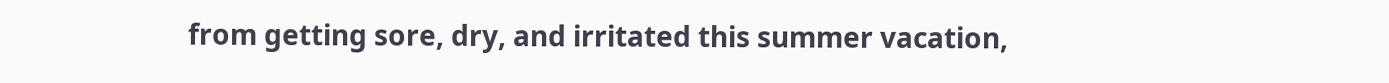from getting sore, dry, and irritated this summer vacation,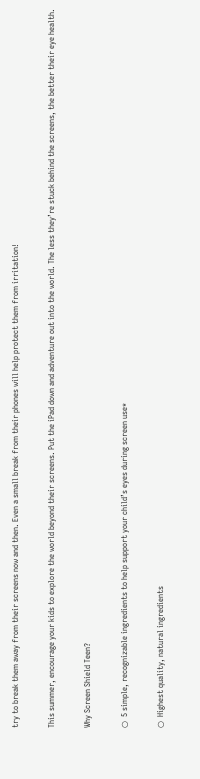try to break them away from their screens now and then. Even a small break from their phones will help protect them from irritation!

This summer, encourage your kids to explore the world beyond their screens. Put the iPad down and adventure out into the world. The less they’re stuck behind the screens, the better their eye health.

Why Screen Shield Teen?

○  5 simple, recognizable ingredients to help support your child’s eyes during screen use*

○  Highest quality, natural ingredients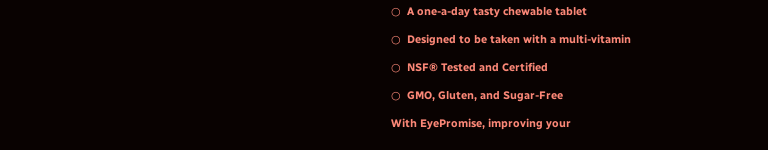○  A one-a-day tasty chewable tablet

○  Designed to be taken with a multi-vitamin

○  NSF® Tested and Certified

○  GMO, Gluten, and Sugar-Free

With EyePromise, improving your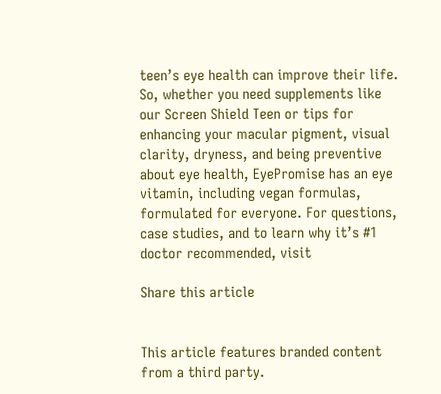teen’s eye health can improve their life. So, whether you need supplements like our Screen Shield Teen or tips for enhancing your macular pigment, visual clarity, dryness, and being preventive about eye health, EyePromise has an eye vitamin, including vegan formulas, formulated for everyone. For questions, case studies, and to learn why it’s #1 doctor recommended, visit

Share this article


This article features branded content from a third party.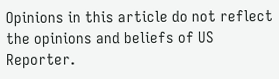Opinions in this article do not reflect the opinions and beliefs of US Reporter.